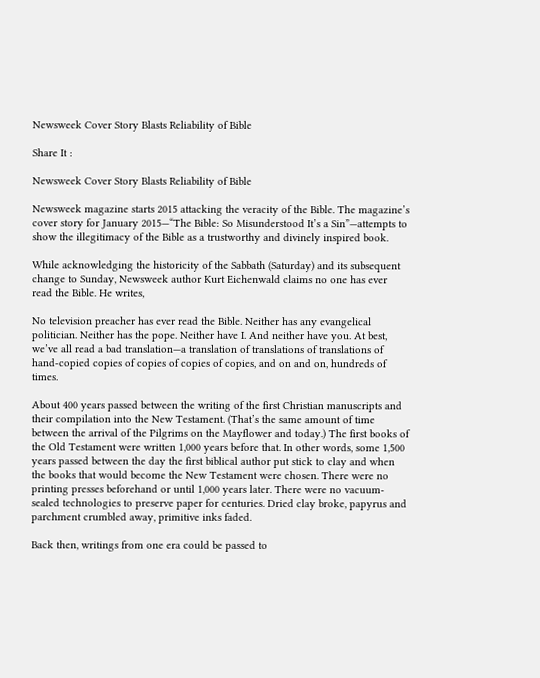Newsweek Cover Story Blasts Reliability of Bible

Share It :

Newsweek Cover Story Blasts Reliability of Bible

Newsweek magazine starts 2015 attacking the veracity of the Bible. The magazine’s cover story for January 2015—“The Bible: So Misunderstood It’s a Sin”—attempts to show the illegitimacy of the Bible as a trustworthy and divinely inspired book.

While acknowledging the historicity of the Sabbath (Saturday) and its subsequent change to Sunday, Newsweek author Kurt Eichenwald claims no one has ever read the Bible. He writes,

No television preacher has ever read the Bible. Neither has any evangelical politician. Neither has the pope. Neither have I. And neither have you. At best, we’ve all read a bad translation—a translation of translations of translations of hand-copied copies of copies of copies of copies, and on and on, hundreds of times.

About 400 years passed between the writing of the first Christian manuscripts and their compilation into the New Testament. (That’s the same amount of time between the arrival of the Pilgrims on the Mayflower and today.) The first books of the Old Testament were written 1,000 years before that. In other words, some 1,500 years passed between the day the first biblical author put stick to clay and when the books that would become the New Testament were chosen. There were no printing presses beforehand or until 1,000 years later. There were no vacuum-sealed technologies to preserve paper for centuries. Dried clay broke, papyrus and parchment crumbled away, primitive inks faded.

Back then, writings from one era could be passed to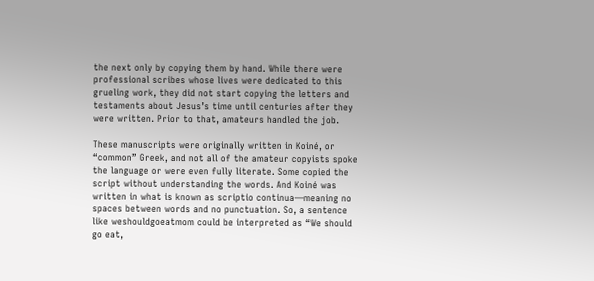the next only by copying them by hand. While there were professional scribes whose lives were dedicated to this grueling work, they did not start copying the letters and testaments about Jesus’s time until centuries after they were written. Prior to that, amateurs handled the job.

These manuscripts were originally written in Koiné, or “common” Greek, and not all of the amateur copyists spoke the language or were even fully literate. Some copied the script without understanding the words. And Koiné was written in what is known as scriptio continua—meaning no spaces between words and no punctuation. So, a sentence like weshouldgoeatmom could be interpreted as “We should go eat,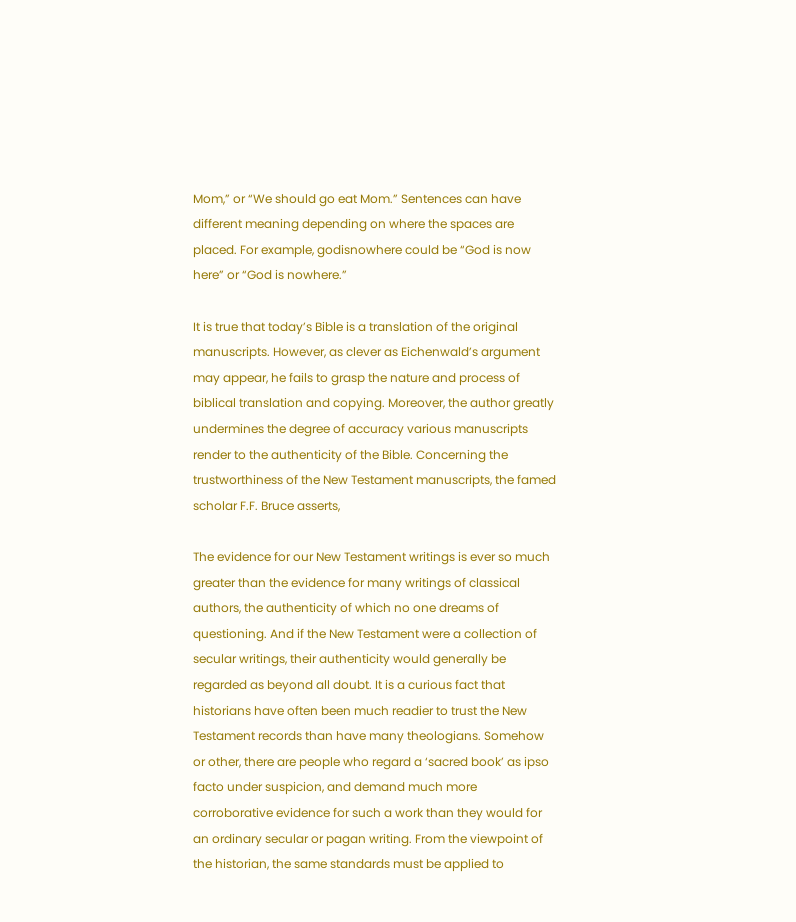Mom,” or “We should go eat Mom.” Sentences can have different meaning depending on where the spaces are placed. For example, godisnowhere could be “God is now here” or “God is nowhere.”

It is true that today’s Bible is a translation of the original manuscripts. However, as clever as Eichenwald’s argument may appear, he fails to grasp the nature and process of biblical translation and copying. Moreover, the author greatly undermines the degree of accuracy various manuscripts render to the authenticity of the Bible. Concerning the trustworthiness of the New Testament manuscripts, the famed scholar F.F. Bruce asserts,

The evidence for our New Testament writings is ever so much greater than the evidence for many writings of classical authors, the authenticity of which no one dreams of questioning. And if the New Testament were a collection of secular writings, their authenticity would generally be regarded as beyond all doubt. It is a curious fact that historians have often been much readier to trust the New Testament records than have many theologians. Somehow or other, there are people who regard a ‘sacred book’ as ipso facto under suspicion, and demand much more corroborative evidence for such a work than they would for an ordinary secular or pagan writing. From the viewpoint of the historian, the same standards must be applied to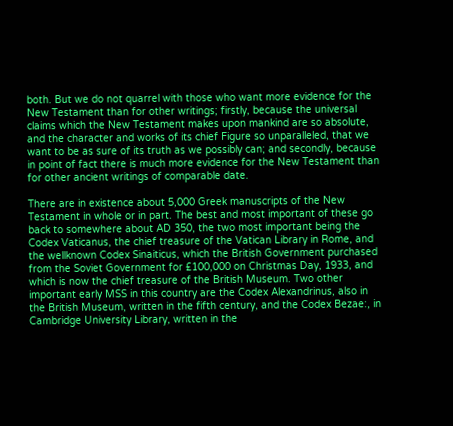both. But we do not quarrel with those who want more evidence for the New Testament than for other writings; firstly, because the universal claims which the New Testament makes upon mankind are so absolute, and the character and works of its chief Figure so unparalleled, that we want to be as sure of its truth as we possibly can; and secondly, because in point of fact there is much more evidence for the New Testament than for other ancient writings of comparable date.

There are in existence about 5,000 Greek manuscripts of the New Testament in whole or in part. The best and most important of these go back to somewhere about AD 350, the two most important being the Codex Vaticanus, the chief treasure of the Vatican Library in Rome, and the wellknown Codex Sinaiticus, which the British Government purchased from the Soviet Government for £100,000 on Christmas Day, 1933, and which is now the chief treasure of the British Museum. Two other important early MSS in this country are the Codex Alexandrinus, also in the British Museum, written in the fifth century, and the Codex Bezae:, in Cambridge University Library, written in the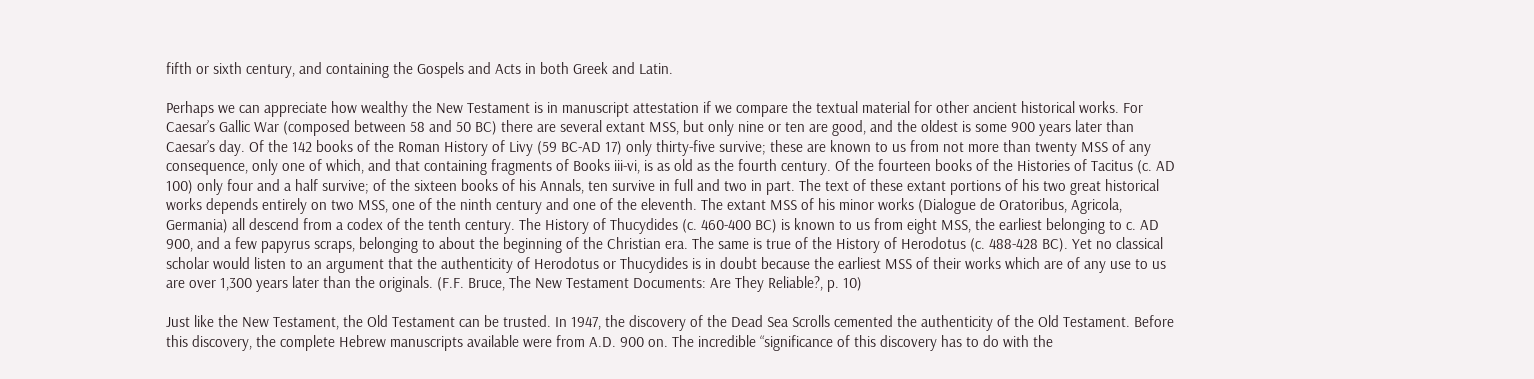fifth or sixth century, and containing the Gospels and Acts in both Greek and Latin.

Perhaps we can appreciate how wealthy the New Testament is in manuscript attestation if we compare the textual material for other ancient historical works. For Caesar’s Gallic War (composed between 58 and 50 BC) there are several extant MSS, but only nine or ten are good, and the oldest is some 900 years later than Caesar’s day. Of the 142 books of the Roman History of Livy (59 BC-AD 17) only thirty-five survive; these are known to us from not more than twenty MSS of any consequence, only one of which, and that containing fragments of Books iii-vi, is as old as the fourth century. Of the fourteen books of the Histories of Tacitus (c. AD 100) only four and a half survive; of the sixteen books of his Annals, ten survive in full and two in part. The text of these extant portions of his two great historical works depends entirely on two MSS, one of the ninth century and one of the eleventh. The extant MSS of his minor works (Dialogue de Oratoribus, Agricola, Germania) all descend from a codex of the tenth century. The History of Thucydides (c. 460-400 BC) is known to us from eight MSS, the earliest belonging to c. AD 900, and a few papyrus scraps, belonging to about the beginning of the Christian era. The same is true of the History of Herodotus (c. 488-428 BC). Yet no classical scholar would listen to an argument that the authenticity of Herodotus or Thucydides is in doubt because the earliest MSS of their works which are of any use to us are over 1,300 years later than the originals. (F.F. Bruce, The New Testament Documents: Are They Reliable?, p. 10)

Just like the New Testament, the Old Testament can be trusted. In 1947, the discovery of the Dead Sea Scrolls cemented the authenticity of the Old Testament. Before this discovery, the complete Hebrew manuscripts available were from A.D. 900 on. The incredible “significance of this discovery has to do with the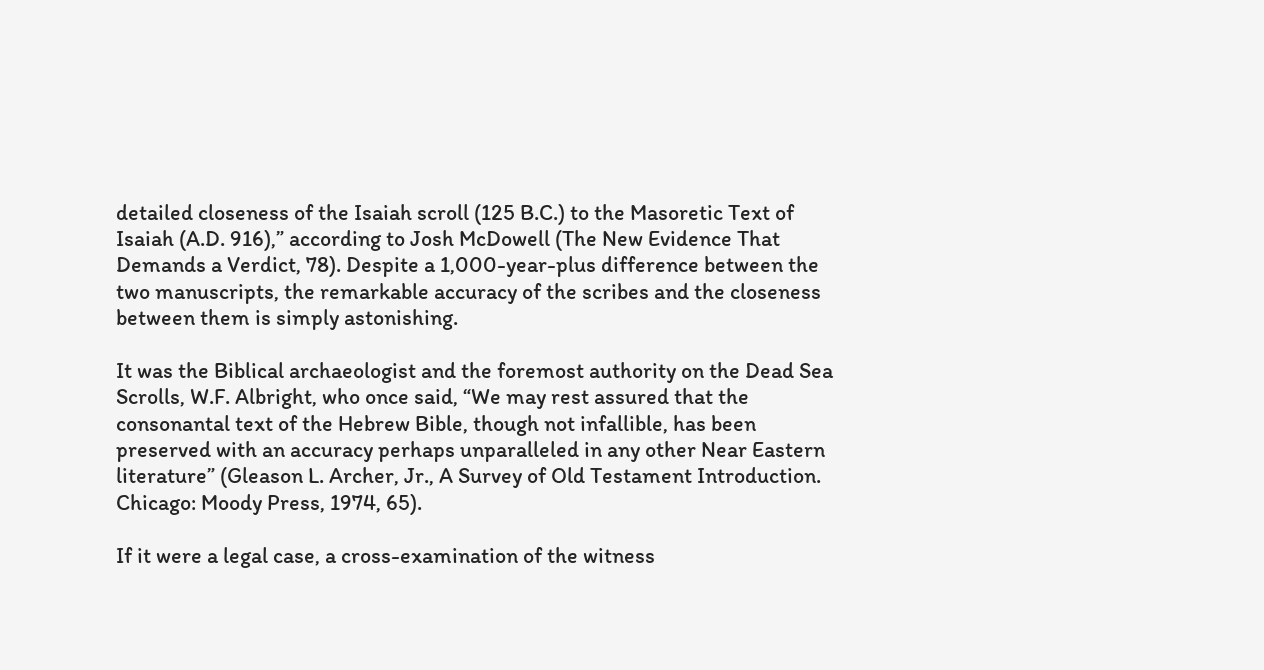detailed closeness of the Isaiah scroll (125 B.C.) to the Masoretic Text of Isaiah (A.D. 916),” according to Josh McDowell (The New Evidence That Demands a Verdict, 78). Despite a 1,000-year-plus difference between the two manuscripts, the remarkable accuracy of the scribes and the closeness between them is simply astonishing.

It was the Biblical archaeologist and the foremost authority on the Dead Sea Scrolls, W.F. Albright, who once said, “We may rest assured that the consonantal text of the Hebrew Bible, though not infallible, has been preserved with an accuracy perhaps unparalleled in any other Near Eastern literature” (Gleason L. Archer, Jr., A Survey of Old Testament Introduction. Chicago: Moody Press, 1974, 65).

If it were a legal case, a cross-examination of the witness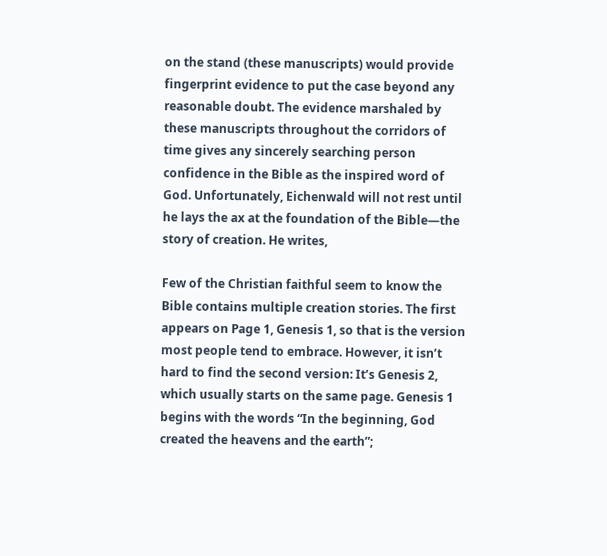on the stand (these manuscripts) would provide fingerprint evidence to put the case beyond any reasonable doubt. The evidence marshaled by these manuscripts throughout the corridors of time gives any sincerely searching person confidence in the Bible as the inspired word of God. Unfortunately, Eichenwald will not rest until he lays the ax at the foundation of the Bible—the story of creation. He writes,

Few of the Christian faithful seem to know the Bible contains multiple creation stories. The first appears on Page 1, Genesis 1, so that is the version most people tend to embrace. However, it isn’t hard to find the second version: It’s Genesis 2, which usually starts on the same page. Genesis 1 begins with the words “In the beginning, God created the heavens and the earth”;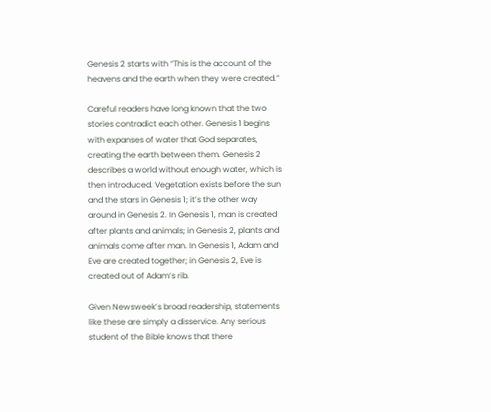Genesis 2 starts with “This is the account of the heavens and the earth when they were created.”

Careful readers have long known that the two stories contradict each other. Genesis 1 begins with expanses of water that God separates, creating the earth between them. Genesis 2 describes a world without enough water, which is then introduced. Vegetation exists before the sun and the stars in Genesis 1; it’s the other way around in Genesis 2. In Genesis 1, man is created after plants and animals; in Genesis 2, plants and animals come after man. In Genesis 1, Adam and Eve are created together; in Genesis 2, Eve is created out of Adam’s rib.

Given Newsweek’s broad readership, statements like these are simply a disservice. Any serious student of the Bible knows that there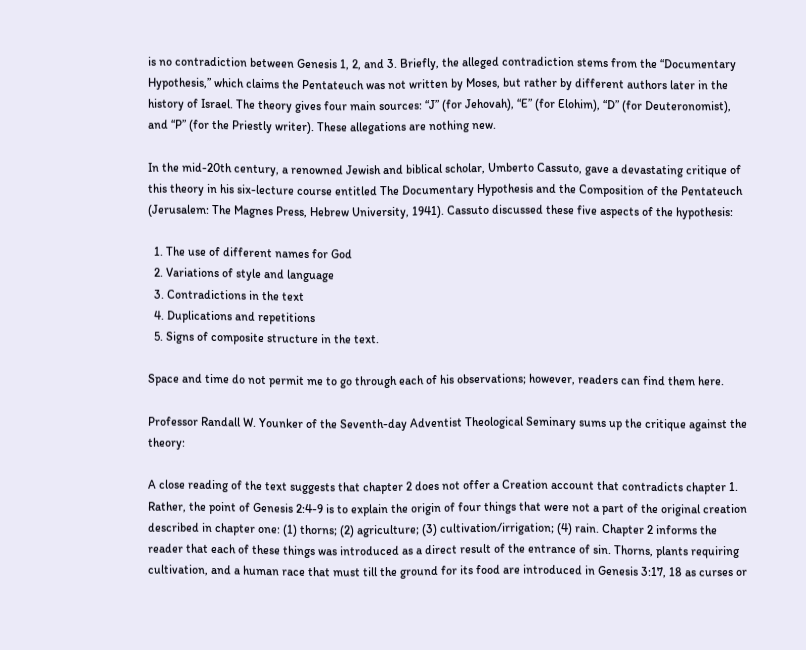is no contradiction between Genesis 1, 2, and 3. Briefly, the alleged contradiction stems from the “Documentary Hypothesis,” which claims the Pentateuch was not written by Moses, but rather by different authors later in the history of Israel. The theory gives four main sources: “J” (for Jehovah), “E” (for Elohim), “D” (for Deuteronomist), and “P” (for the Priestly writer). These allegations are nothing new.

In the mid-20th century, a renowned Jewish and biblical scholar, Umberto Cassuto, gave a devastating critique of this theory in his six-lecture course entitled The Documentary Hypothesis and the Composition of the Pentateuch (Jerusalem: The Magnes Press, Hebrew University, 1941). Cassuto discussed these five aspects of the hypothesis:

  1. The use of different names for God
  2. Variations of style and language
  3. Contradictions in the text
  4. Duplications and repetitions
  5. Signs of composite structure in the text.

Space and time do not permit me to go through each of his observations; however, readers can find them here.

Professor Randall W. Younker of the Seventh-day Adventist Theological Seminary sums up the critique against the theory:

A close reading of the text suggests that chapter 2 does not offer a Creation account that contradicts chapter 1. Rather, the point of Genesis 2:4-9 is to explain the origin of four things that were not a part of the original creation described in chapter one: (1) thorns; (2) agriculture; (3) cultivation/irrigation; (4) rain. Chapter 2 informs the reader that each of these things was introduced as a direct result of the entrance of sin. Thorns, plants requiring cultivation, and a human race that must till the ground for its food are introduced in Genesis 3:17, 18 as curses or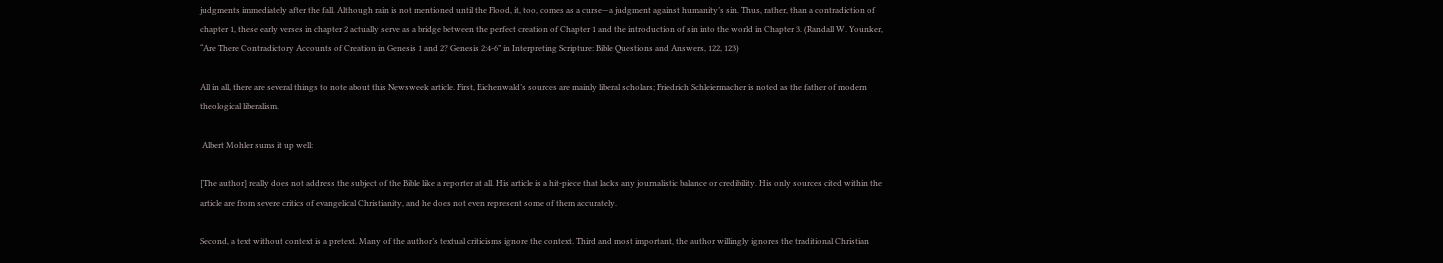judgments immediately after the fall. Although rain is not mentioned until the Flood, it, too, comes as a curse—a judgment against humanity’s sin. Thus, rather, than a contradiction of chapter 1, these early verses in chapter 2 actually serve as a bridge between the perfect creation of Chapter 1 and the introduction of sin into the world in Chapter 3. (Randall W. Younker, “Are There Contradictory Accounts of Creation in Genesis 1 and 2? Genesis 2:4-6” in Interpreting Scripture: Bible Questions and Answers, 122, 123)

All in all, there are several things to note about this Newsweek article. First, Eichenwald’s sources are mainly liberal scholars; Friedrich Schleiermacher is noted as the father of modern theological liberalism.

 Albert Mohler sums it up well:

[The author] really does not address the subject of the Bible like a reporter at all. His article is a hit-piece that lacks any journalistic balance or credibility. His only sources cited within the article are from severe critics of evangelical Christianity, and he does not even represent some of them accurately.

Second, a text without context is a pretext. Many of the author’s textual criticisms ignore the context. Third and most important, the author willingly ignores the traditional Christian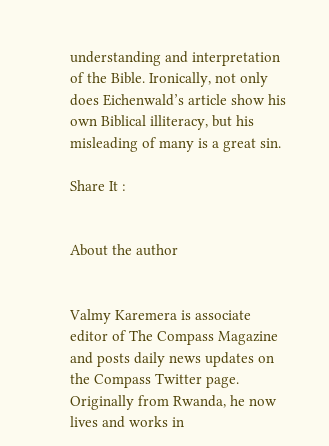understanding and interpretation of the Bible. Ironically, not only does Eichenwald’s article show his own Biblical illiteracy, but his misleading of many is a great sin.

Share It :


About the author


Valmy Karemera is associate editor of The Compass Magazine and posts daily news updates on the Compass Twitter page. Originally from Rwanda, he now lives and works in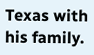Texas with his family.